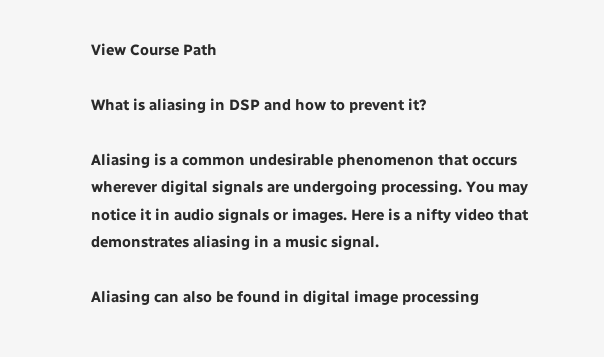View Course Path

What is aliasing in DSP and how to prevent it?

Aliasing is a common undesirable phenomenon that occurs wherever digital signals are undergoing processing. You may notice it in audio signals or images. Here is a nifty video that demonstrates aliasing in a music signal.

Aliasing can also be found in digital image processing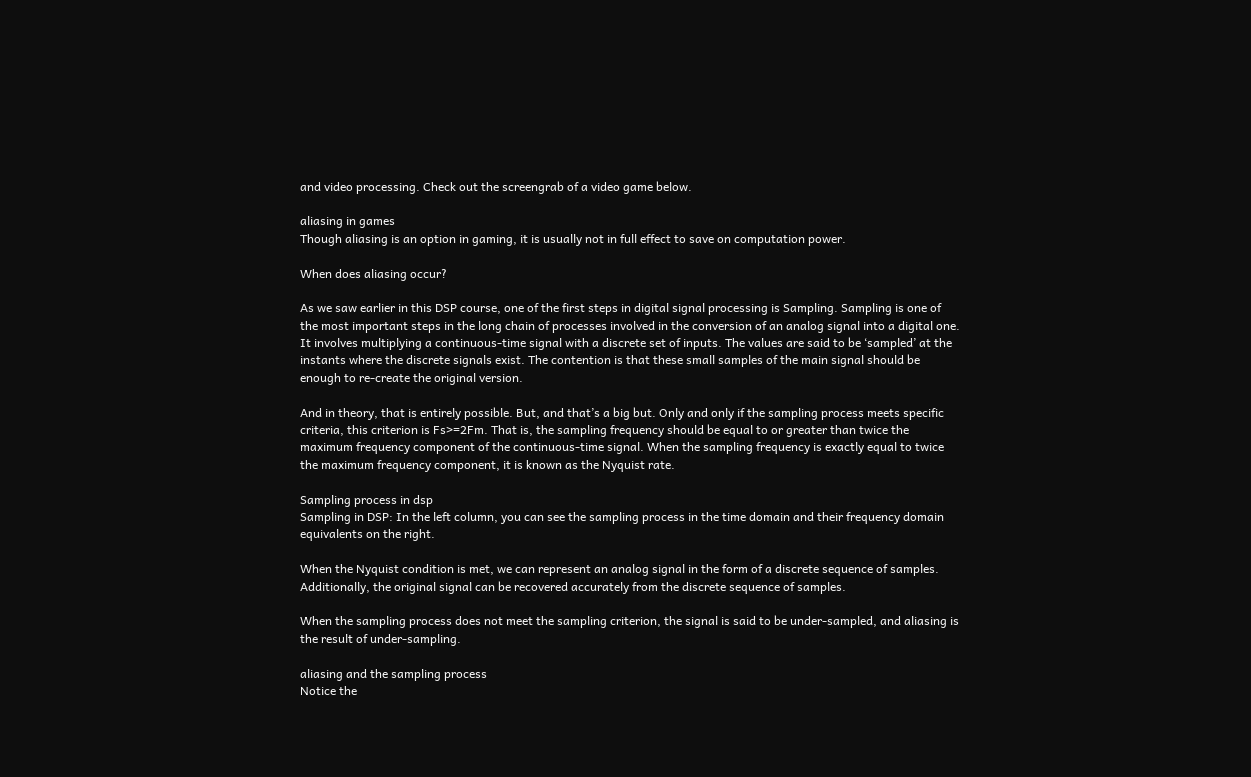and video processing. Check out the screengrab of a video game below.

aliasing in games
Though aliasing is an option in gaming, it is usually not in full effect to save on computation power.

When does aliasing occur?

As we saw earlier in this DSP course, one of the first steps in digital signal processing is Sampling. Sampling is one of the most important steps in the long chain of processes involved in the conversion of an analog signal into a digital one. It involves multiplying a continuous-time signal with a discrete set of inputs. The values are said to be ‘sampled’ at the instants where the discrete signals exist. The contention is that these small samples of the main signal should be enough to re-create the original version.

And in theory, that is entirely possible. But, and that’s a big but. Only and only if the sampling process meets specific criteria, this criterion is Fs>=2Fm. That is, the sampling frequency should be equal to or greater than twice the maximum frequency component of the continuous-time signal. When the sampling frequency is exactly equal to twice the maximum frequency component, it is known as the Nyquist rate.

Sampling process in dsp
Sampling in DSP: In the left column, you can see the sampling process in the time domain and their frequency domain equivalents on the right.

When the Nyquist condition is met, we can represent an analog signal in the form of a discrete sequence of samples. Additionally, the original signal can be recovered accurately from the discrete sequence of samples.

When the sampling process does not meet the sampling criterion, the signal is said to be under-sampled, and aliasing is the result of under-sampling.

aliasing and the sampling process
Notice the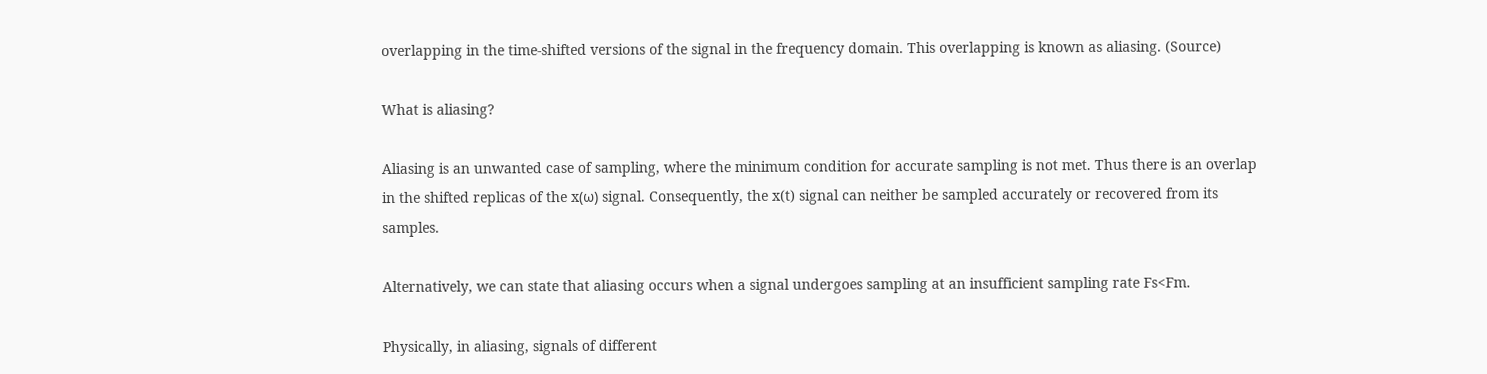overlapping in the time-shifted versions of the signal in the frequency domain. This overlapping is known as aliasing. (Source)

What is aliasing?

Aliasing is an unwanted case of sampling, where the minimum condition for accurate sampling is not met. Thus there is an overlap in the shifted replicas of the x(ω) signal. Consequently, the x(t) signal can neither be sampled accurately or recovered from its samples.

Alternatively, we can state that aliasing occurs when a signal undergoes sampling at an insufficient sampling rate Fs<Fm.

Physically, in aliasing, signals of different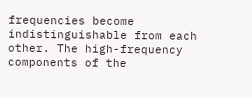frequencies become indistinguishable from each other. The high-frequency components of the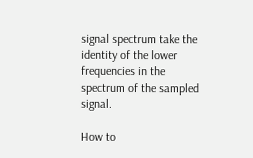signal spectrum take the identity of the lower frequencies in the spectrum of the sampled signal.

How to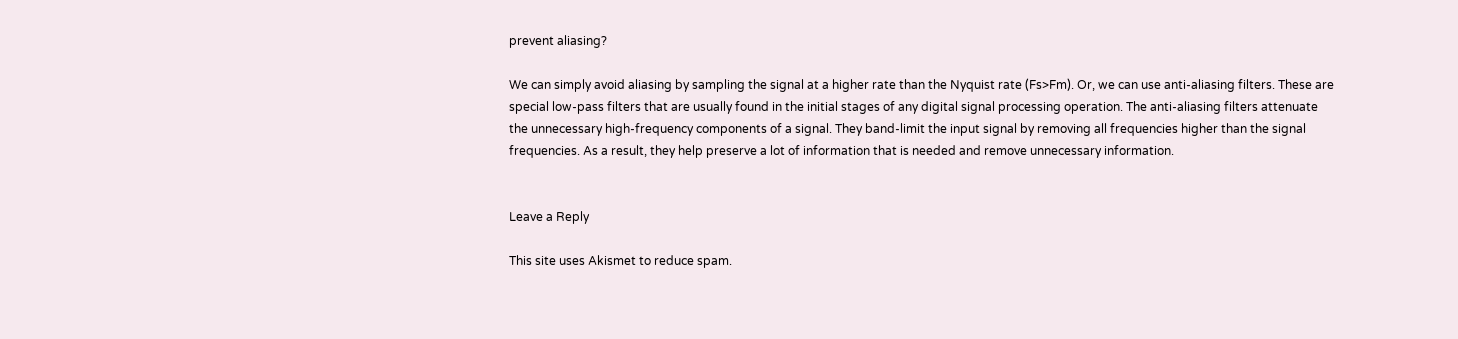prevent aliasing?

We can simply avoid aliasing by sampling the signal at a higher rate than the Nyquist rate (Fs>Fm). Or, we can use anti-aliasing filters. These are special low-pass filters that are usually found in the initial stages of any digital signal processing operation. The anti-aliasing filters attenuate the unnecessary high-frequency components of a signal. They band-limit the input signal by removing all frequencies higher than the signal frequencies. As a result, they help preserve a lot of information that is needed and remove unnecessary information.


Leave a Reply

This site uses Akismet to reduce spam.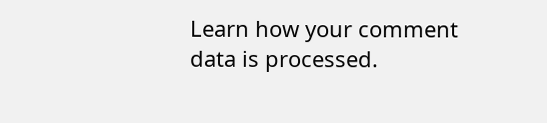Learn how your comment data is processed.